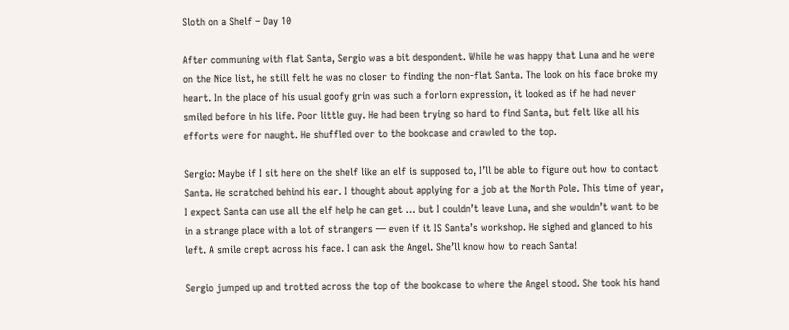Sloth on a Shelf – Day 10

After communing with flat Santa, Sergio was a bit despondent. While he was happy that Luna and he were on the Nice list, he still felt he was no closer to finding the non-flat Santa. The look on his face broke my heart. In the place of his usual goofy grin was such a forlorn expression, it looked as if he had never smiled before in his life. Poor little guy. He had been trying so hard to find Santa, but felt like all his efforts were for naught. He shuffled over to the bookcase and crawled to the top.

Sergio: Maybe if I sit here on the shelf like an elf is supposed to, I’ll be able to figure out how to contact Santa. He scratched behind his ear. I thought about applying for a job at the North Pole. This time of year, I expect Santa can use all the elf help he can get … but I couldn’t leave Luna, and she wouldn’t want to be in a strange place with a lot of strangers — even if it IS Santa’s workshop. He sighed and glanced to his left. A smile crept across his face. I can ask the Angel. She’ll know how to reach Santa!

Sergio jumped up and trotted across the top of the bookcase to where the Angel stood. She took his hand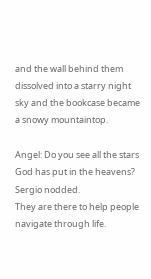and the wall behind them dissolved into a starry night sky and the bookcase became a snowy mountaintop.

Angel: Do you see all the stars God has put in the heavens?
Sergio nodded.
They are there to help people navigate through life.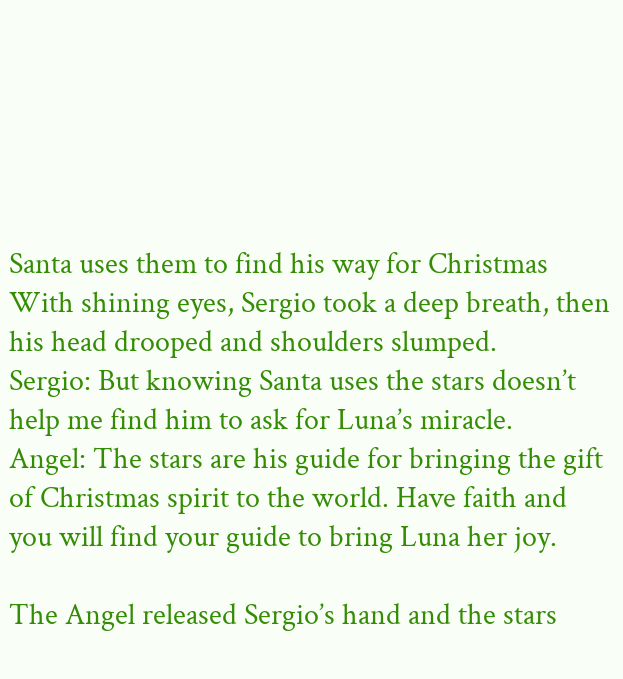Santa uses them to find his way for Christmas
With shining eyes, Sergio took a deep breath, then his head drooped and shoulders slumped.
Sergio: But knowing Santa uses the stars doesn’t help me find him to ask for Luna’s miracle.
Angel: The stars are his guide for bringing the gift of Christmas spirit to the world. Have faith and you will find your guide to bring Luna her joy.

The Angel released Sergio’s hand and the stars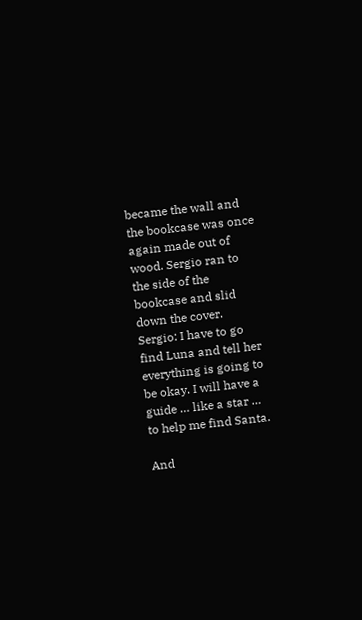became the wall and the bookcase was once again made out of wood. Sergio ran to the side of the bookcase and slid down the cover.
Sergio: I have to go find Luna and tell her everything is going to be okay. I will have a guide … like a star … to help me find Santa.

And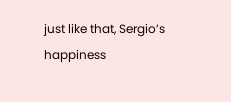just like that, Sergio’s happiness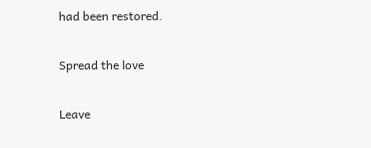had been restored.

Spread the love

Leave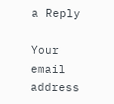a Reply

Your email address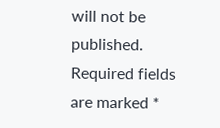will not be published. Required fields are marked *